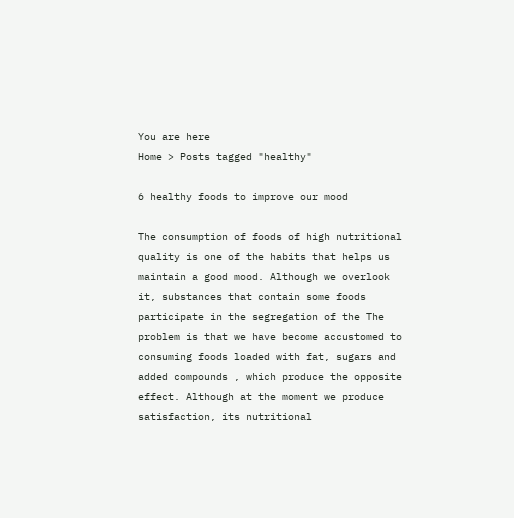You are here
Home > Posts tagged "healthy"

6 healthy foods to improve our mood

The consumption of foods of high nutritional quality is one of the habits that helps us maintain a good mood. Although we overlook it, substances that contain some foods participate in the segregation of the The problem is that we have become accustomed to consuming foods loaded with fat, sugars and added compounds , which produce the opposite effect. Although at the moment we produce satisfaction, its nutritional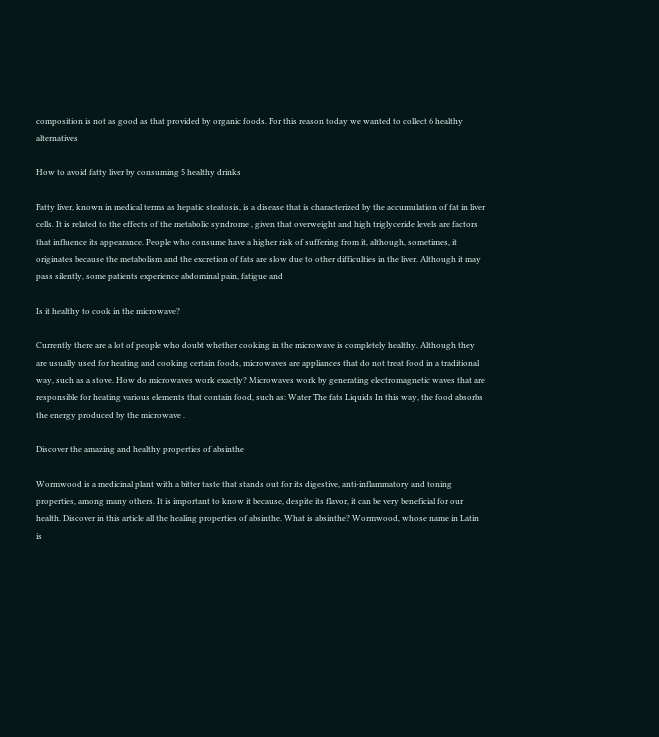composition is not as good as that provided by organic foods. For this reason today we wanted to collect 6 healthy alternatives

How to avoid fatty liver by consuming 5 healthy drinks

Fatty liver, known in medical terms as hepatic steatosis, is a disease that is characterized by the accumulation of fat in liver cells. It is related to the effects of the metabolic syndrome , given that overweight and high triglyceride levels are factors that influence its appearance. People who consume have a higher risk of suffering from it, although, sometimes, it originates because the metabolism and the excretion of fats are slow due to other difficulties in the liver. Although it may pass silently, some patients experience abdominal pain, fatigue and

Is it healthy to cook in the microwave?

Currently there are a lot of people who doubt whether cooking in the microwave is completely healthy. Although they are usually used for heating and cooking certain foods, microwaves are appliances that do not treat food in a traditional way, such as a stove. How do microwaves work exactly? Microwaves work by generating electromagnetic waves that are responsible for heating various elements that contain food, such as: Water The fats Liquids In this way, the food absorbs the energy produced by the microwave .

Discover the amazing and healthy properties of absinthe

Wormwood is a medicinal plant with a bitter taste that stands out for its digestive, anti-inflammatory and toning properties, among many others. It is important to know it because, despite its flavor, it can be very beneficial for our health. Discover in this article all the healing properties of absinthe. What is absinthe? Wormwood, whose name in Latin is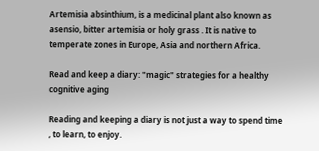Artemisia absinthium, is a medicinal plant also known as asensio, bitter artemisia or holy grass . It is native to temperate zones in Europe, Asia and northern Africa.

Read and keep a diary: "magic" strategies for a healthy cognitive aging

Reading and keeping a diary is not just a way to spend time , to learn, to enjoy.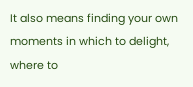It also means finding your own moments in which to delight, where to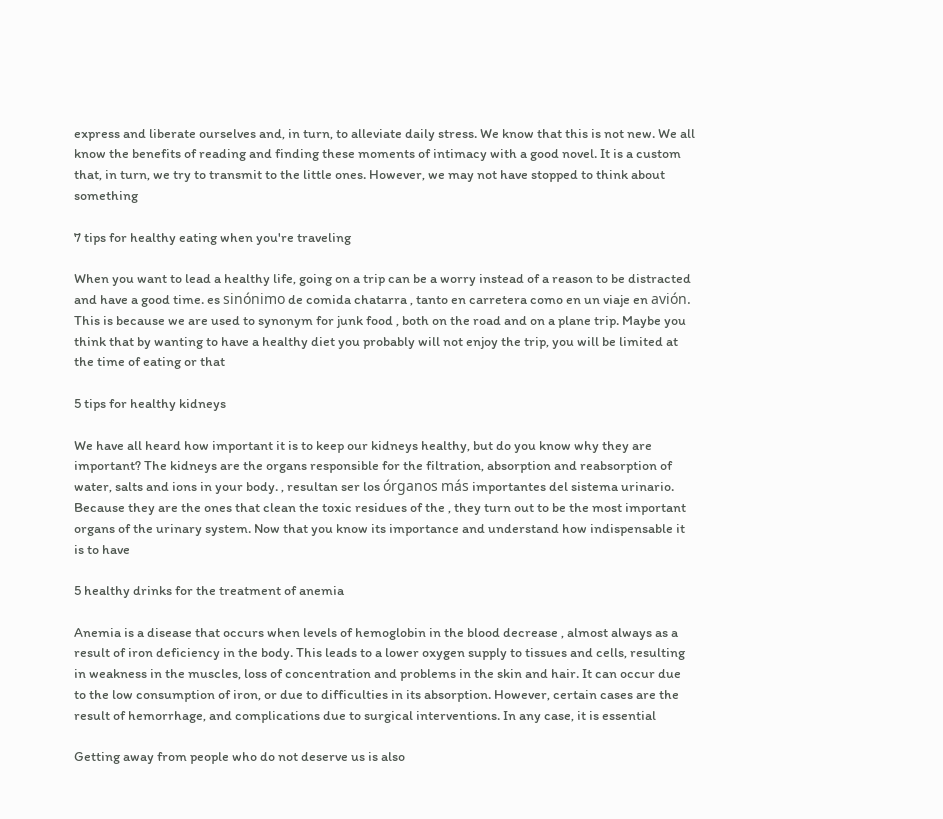express and liberate ourselves and, in turn, to alleviate daily stress. We know that this is not new. We all know the benefits of reading and finding these moments of intimacy with a good novel. It is a custom that, in turn, we try to transmit to the little ones. However, we may not have stopped to think about something

7 tips for healthy eating when you're traveling

When you want to lead a healthy life, going on a trip can be a worry instead of a reason to be distracted and have a good time. es sinónimo de comida chatarra , tanto en carretera como en un viaje en avión. This is because we are used to synonym for junk food , both on the road and on a plane trip. Maybe you think that by wanting to have a healthy diet you probably will not enjoy the trip, you will be limited at the time of eating or that

5 tips for healthy kidneys

We have all heard how important it is to keep our kidneys healthy, but do you know why they are important? The kidneys are the organs responsible for the filtration, absorption and reabsorption of water, salts and ions in your body. , resultan ser los órganos más importantes del sistema urinario. Because they are the ones that clean the toxic residues of the , they turn out to be the most important organs of the urinary system. Now that you know its importance and understand how indispensable it is to have

5 healthy drinks for the treatment of anemia

Anemia is a disease that occurs when levels of hemoglobin in the blood decrease , almost always as a result of iron deficiency in the body. This leads to a lower oxygen supply to tissues and cells, resulting in weakness in the muscles, loss of concentration and problems in the skin and hair. It can occur due to the low consumption of iron, or due to difficulties in its absorption. However, certain cases are the result of hemorrhage, and complications due to surgical interventions. In any case, it is essential

Getting away from people who do not deserve us is also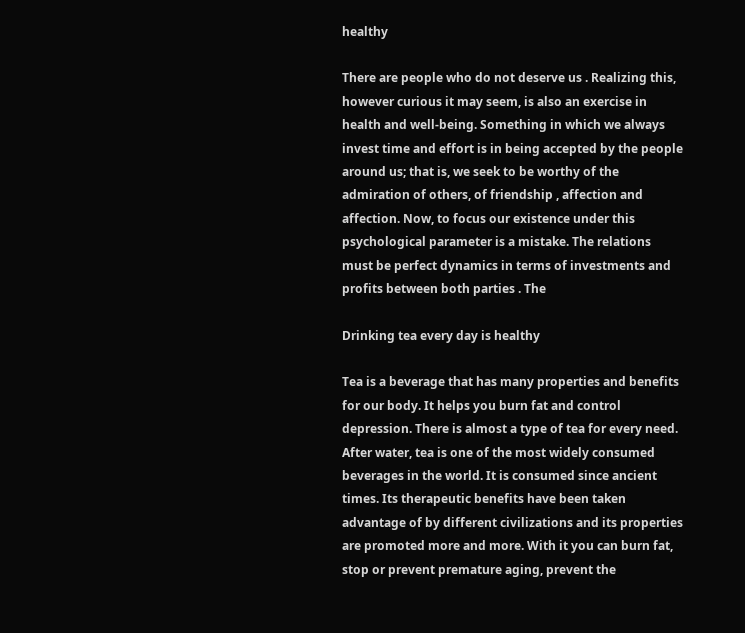healthy

There are people who do not deserve us . Realizing this, however curious it may seem, is also an exercise in health and well-being. Something in which we always invest time and effort is in being accepted by the people around us; that is, we seek to be worthy of the admiration of others, of friendship , affection and affection. Now, to focus our existence under this psychological parameter is a mistake. The relations must be perfect dynamics in terms of investments and profits between both parties . The

Drinking tea every day is healthy

Tea is a beverage that has many properties and benefits for our body. It helps you burn fat and control depression. There is almost a type of tea for every need. After water, tea is one of the most widely consumed beverages in the world. It is consumed since ancient times. Its therapeutic benefits have been taken advantage of by different civilizations and its properties are promoted more and more. With it you can burn fat, stop or prevent premature aging, prevent the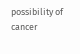possibility of cancer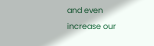and even increase our